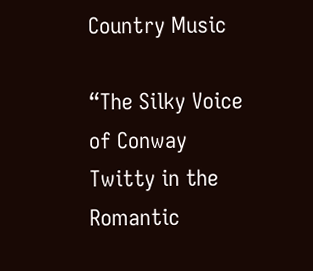Country Music

“The Silky Voice of Conway Twitty in the Romantic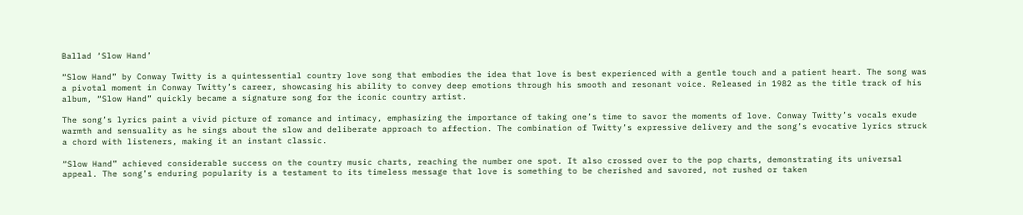Ballad ‘Slow Hand’

“Slow Hand” by Conway Twitty is a quintessential country love song that embodies the idea that love is best experienced with a gentle touch and a patient heart. The song was a pivotal moment in Conway Twitty’s career, showcasing his ability to convey deep emotions through his smooth and resonant voice. Released in 1982 as the title track of his album, “Slow Hand” quickly became a signature song for the iconic country artist.

The song’s lyrics paint a vivid picture of romance and intimacy, emphasizing the importance of taking one’s time to savor the moments of love. Conway Twitty’s vocals exude warmth and sensuality as he sings about the slow and deliberate approach to affection. The combination of Twitty’s expressive delivery and the song’s evocative lyrics struck a chord with listeners, making it an instant classic.

“Slow Hand” achieved considerable success on the country music charts, reaching the number one spot. It also crossed over to the pop charts, demonstrating its universal appeal. The song’s enduring popularity is a testament to its timeless message that love is something to be cherished and savored, not rushed or taken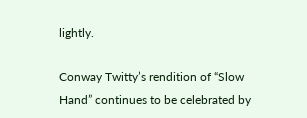lightly.

Conway Twitty’s rendition of “Slow Hand” continues to be celebrated by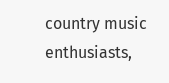country music enthusiasts,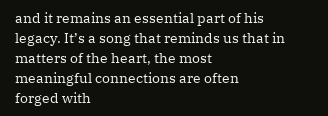and it remains an essential part of his legacy. It’s a song that reminds us that in matters of the heart, the most meaningful connections are often forged with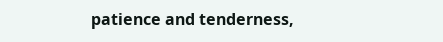patience and tenderness,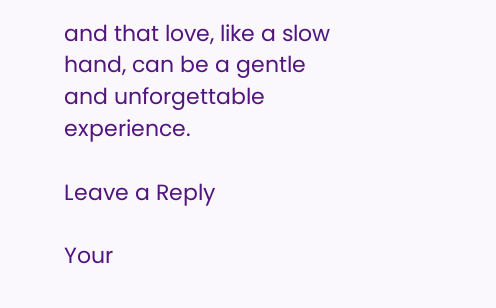and that love, like a slow hand, can be a gentle and unforgettable experience.

Leave a Reply

Your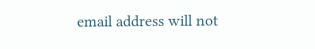email address will not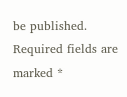be published. Required fields are marked *